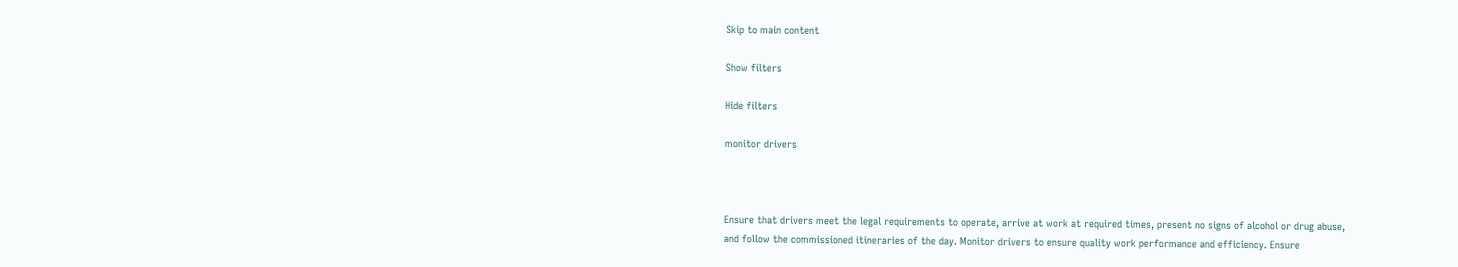Skip to main content

Show filters

Hide filters

monitor drivers



Ensure that drivers meet the legal requirements to operate, arrive at work at required times, present no signs of alcohol or drug abuse, and follow the commissioned itineraries of the day. Monitor drivers to ensure quality work performance and efficiency. Ensure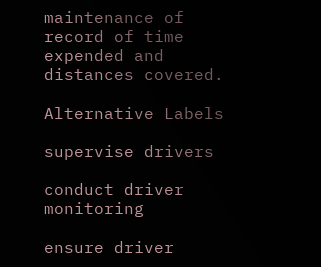maintenance of record of time expended and distances covered.

Alternative Labels

supervise drivers

conduct driver monitoring

ensure driver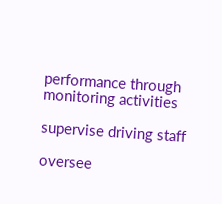performance through monitoring activities

supervise driving staff

oversee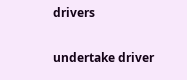drivers

undertake driver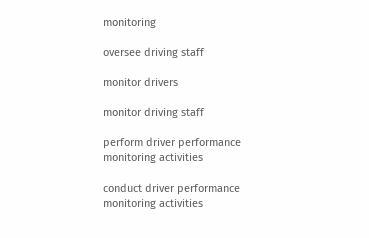monitoring

oversee driving staff

monitor drivers

monitor driving staff

perform driver performance monitoring activities

conduct driver performance monitoring activities